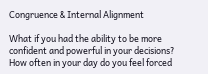Congruence & Internal Alignment

What if you had the ability to be more confident and powerful in your decisions? How often in your day do you feel forced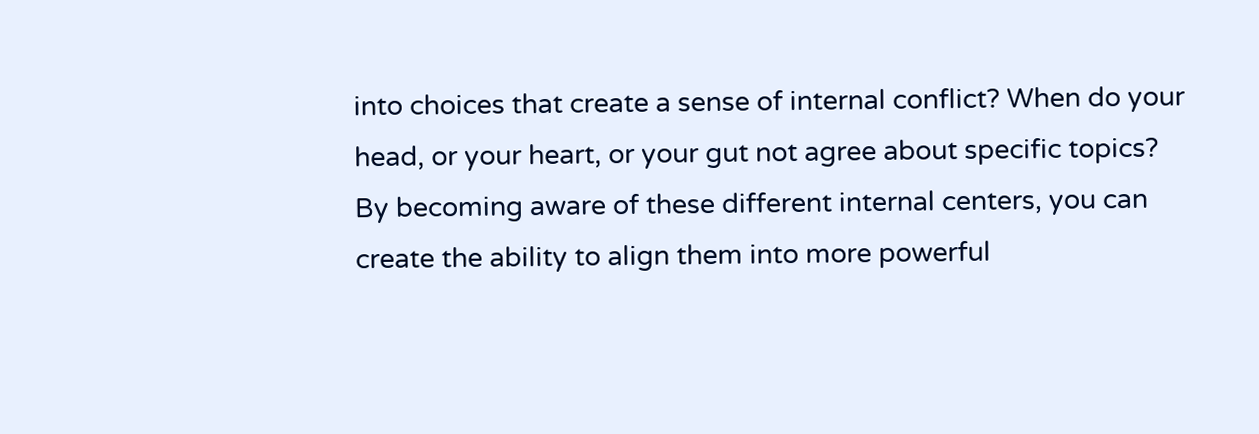into choices that create a sense of internal conflict? When do your head, or your heart, or your gut not agree about specific topics? By becoming aware of these different internal centers, you can create the ability to align them into more powerful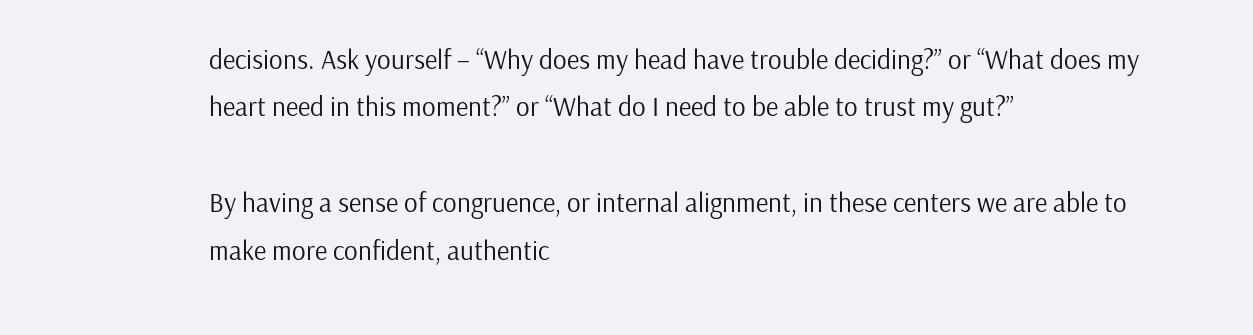decisions. Ask yourself – “Why does my head have trouble deciding?” or “What does my heart need in this moment?” or “What do I need to be able to trust my gut?”

By having a sense of congruence, or internal alignment, in these centers we are able to make more confident, authentic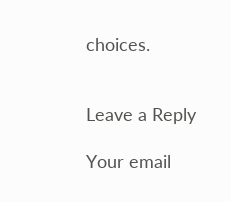choices.


Leave a Reply

Your email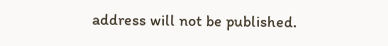address will not be published.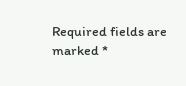Required fields are marked *